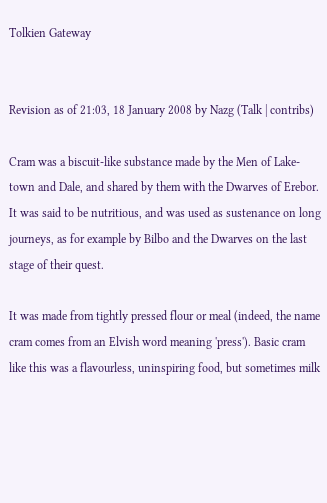Tolkien Gateway


Revision as of 21:03, 18 January 2008 by Nazg (Talk | contribs)

Cram was a biscuit-like substance made by the Men of Lake-town and Dale, and shared by them with the Dwarves of Erebor. It was said to be nutritious, and was used as sustenance on long journeys, as for example by Bilbo and the Dwarves on the last stage of their quest.

It was made from tightly pressed flour or meal (indeed, the name cram comes from an Elvish word meaning 'press'). Basic cram like this was a flavourless, uninspiring food, but sometimes milk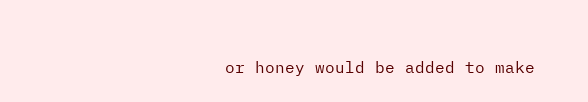or honey would be added to make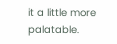it a little more palatable.